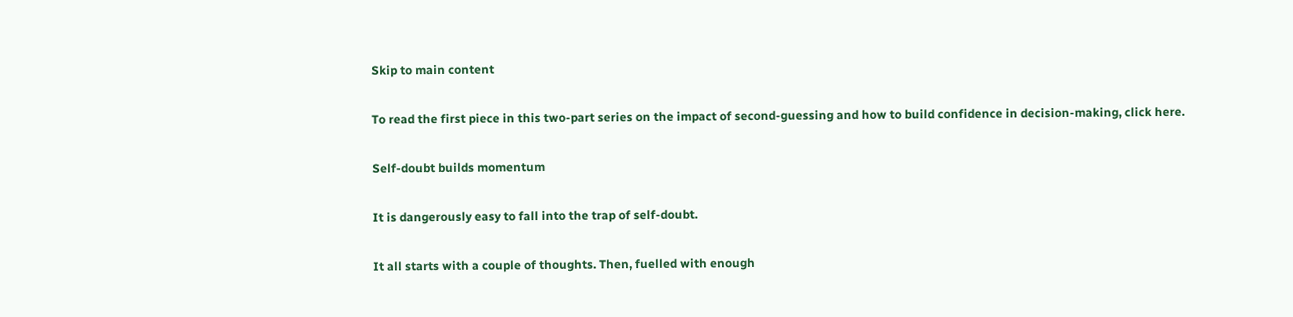Skip to main content

To read the first piece in this two-part series on the impact of second-guessing and how to build confidence in decision-making, click here.

Self-doubt builds momentum

It is dangerously easy to fall into the trap of self-doubt.

It all starts with a couple of thoughts. Then, fuelled with enough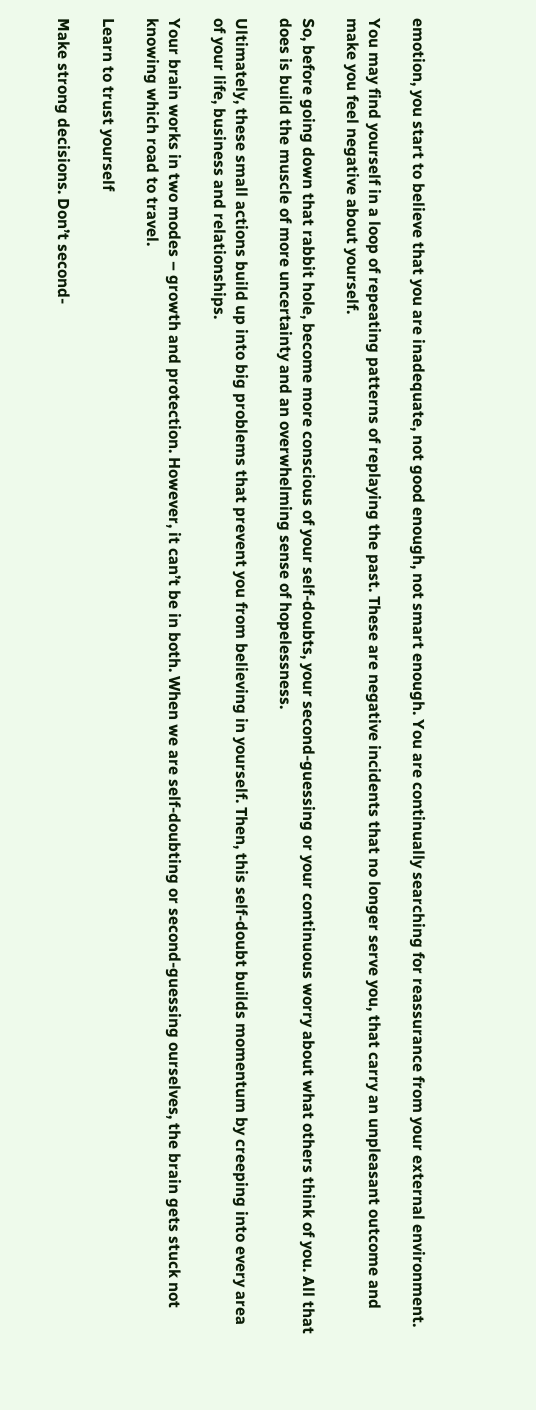emotion, you start to believe that you are inadequate, not good enough, not smart enough. You are continually searching for reassurance from your external environment.

You may find yourself in a loop of repeating patterns of replaying the past. These are negative incidents that no longer serve you, that carry an unpleasant outcome and make you feel negative about yourself.

So, before going down that rabbit hole, become more conscious of your self-doubts, your second-guessing or your continuous worry about what others think of you. All that does is build the muscle of more uncertainty and an overwhelming sense of hopelessness.

Ultimately, these small actions build up into big problems that prevent you from believing in yourself. Then, this self-doubt builds momentum by creeping into every area of your life, business and relationships.

Your brain works in two modes – growth and protection. However, it can’t be in both. When we are self-doubting or second-guessing ourselves, the brain gets stuck not knowing which road to travel.

Learn to trust yourself

Make strong decisions. Don’t second-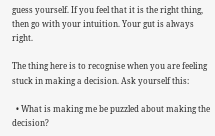guess yourself. If you feel that it is the right thing, then go with your intuition. Your gut is always right.

The thing here is to recognise when you are feeling stuck in making a decision. Ask yourself this:

  • What is making me be puzzled about making the decision?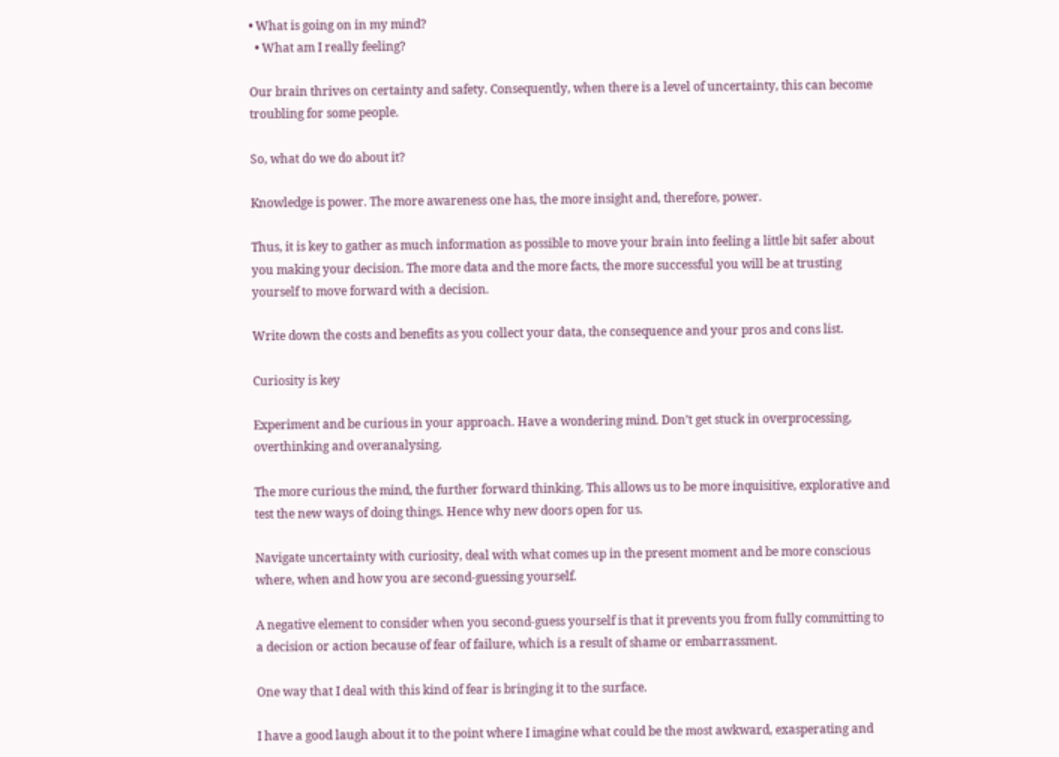• What is going on in my mind?
  • What am I really feeling?

Our brain thrives on certainty and safety. Consequently, when there is a level of uncertainty, this can become troubling for some people.

So, what do we do about it?

Knowledge is power. The more awareness one has, the more insight and, therefore, power.

Thus, it is key to gather as much information as possible to move your brain into feeling a little bit safer about you making your decision. The more data and the more facts, the more successful you will be at trusting yourself to move forward with a decision.

Write down the costs and benefits as you collect your data, the consequence and your pros and cons list.

Curiosity is key

Experiment and be curious in your approach. Have a wondering mind. Don’t get stuck in overprocessing, overthinking and overanalysing.

The more curious the mind, the further forward thinking. This allows us to be more inquisitive, explorative and test the new ways of doing things. Hence why new doors open for us.

Navigate uncertainty with curiosity, deal with what comes up in the present moment and be more conscious where, when and how you are second-guessing yourself.

A negative element to consider when you second-guess yourself is that it prevents you from fully committing to a decision or action because of fear of failure, which is a result of shame or embarrassment.

One way that I deal with this kind of fear is bringing it to the surface.

I have a good laugh about it to the point where I imagine what could be the most awkward, exasperating and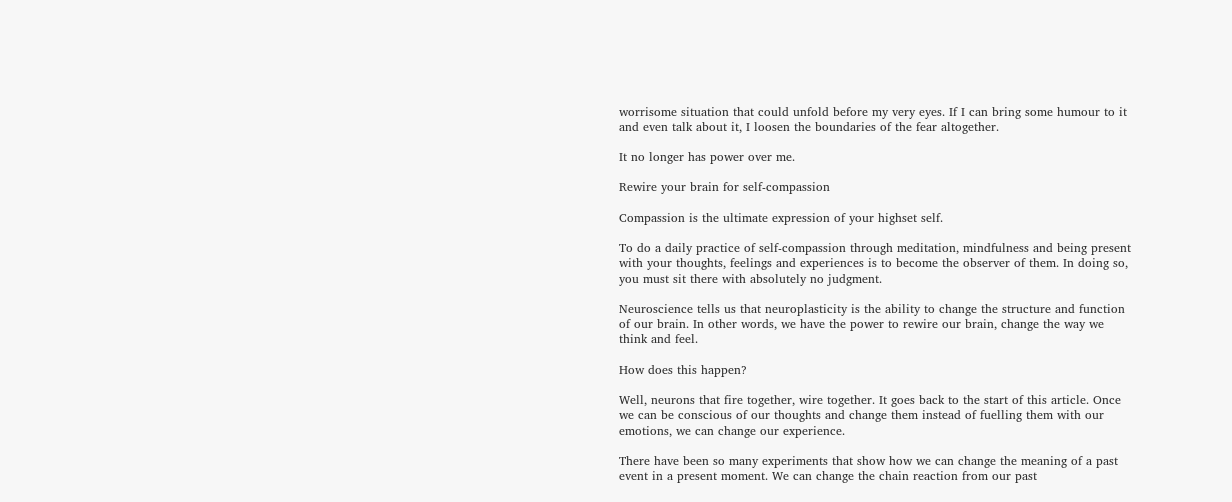worrisome situation that could unfold before my very eyes. If I can bring some humour to it and even talk about it, I loosen the boundaries of the fear altogether.

It no longer has power over me.

Rewire your brain for self-compassion

Compassion is the ultimate expression of your highset self.

To do a daily practice of self-compassion through meditation, mindfulness and being present with your thoughts, feelings and experiences is to become the observer of them. In doing so, you must sit there with absolutely no judgment.

Neuroscience tells us that neuroplasticity is the ability to change the structure and function of our brain. In other words, we have the power to rewire our brain, change the way we think and feel.

How does this happen?

Well, neurons that fire together, wire together. It goes back to the start of this article. Once we can be conscious of our thoughts and change them instead of fuelling them with our emotions, we can change our experience.

There have been so many experiments that show how we can change the meaning of a past event in a present moment. We can change the chain reaction from our past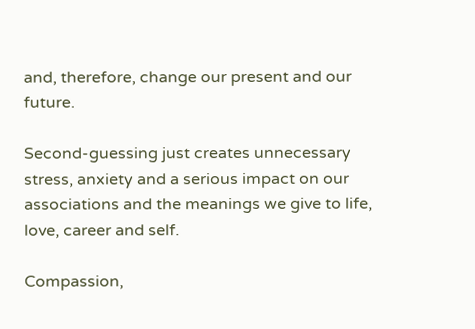and, therefore, change our present and our future.

Second-guessing just creates unnecessary stress, anxiety and a serious impact on our associations and the meanings we give to life, love, career and self.

Compassion,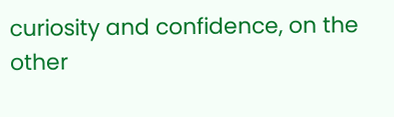curiosity and confidence, on the other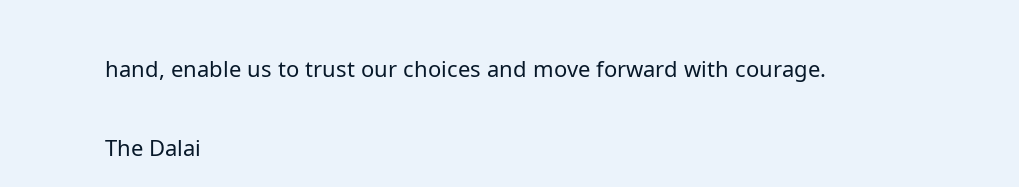hand, enable us to trust our choices and move forward with courage.

The Dalai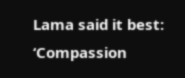Lama said it best: ‘Compassion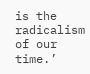is the radicalism of our time.’